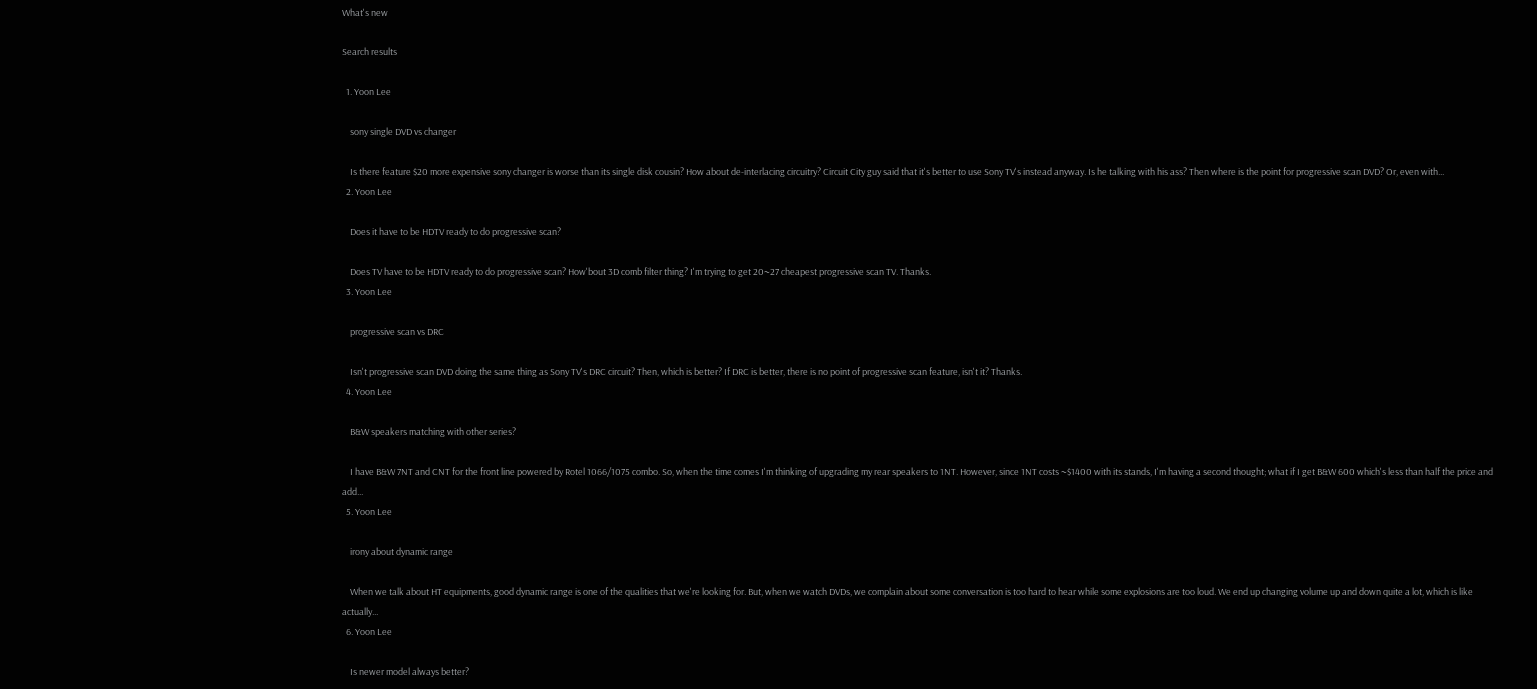What's new

Search results

  1. Yoon Lee

    sony single DVD vs changer

    Is there feature $20 more expensive sony changer is worse than its single disk cousin? How about de-interlacing circuitry? Circuit City guy said that it's better to use Sony TV's instead anyway. Is he talking with his ass? Then where is the point for progressive scan DVD? Or, even with...
  2. Yoon Lee

    Does it have to be HDTV ready to do progressive scan?

    Does TV have to be HDTV ready to do progressive scan? How'bout 3D comb filter thing? I'm trying to get 20~27 cheapest progressive scan TV. Thanks.
  3. Yoon Lee

    progressive scan vs DRC

    Isn't progressive scan DVD doing the same thing as Sony TV's DRC circuit? Then, which is better? If DRC is better, there is no point of progressive scan feature, isn't it? Thanks.
  4. Yoon Lee

    B&W speakers matching with other series?

    I have B&W 7NT and CNT for the front line powered by Rotel 1066/1075 combo. So, when the time comes I'm thinking of upgrading my rear speakers to 1NT. However, since 1NT costs ~$1400 with its stands, I'm having a second thought; what if I get B&W 600 which's less than half the price and add...
  5. Yoon Lee

    irony about dynamic range

    When we talk about HT equipments, good dynamic range is one of the qualities that we're looking for. But, when we watch DVDs, we complain about some conversation is too hard to hear while some explosions are too loud. We end up changing volume up and down quite a lot, which is like actually...
  6. Yoon Lee

    Is newer model always better?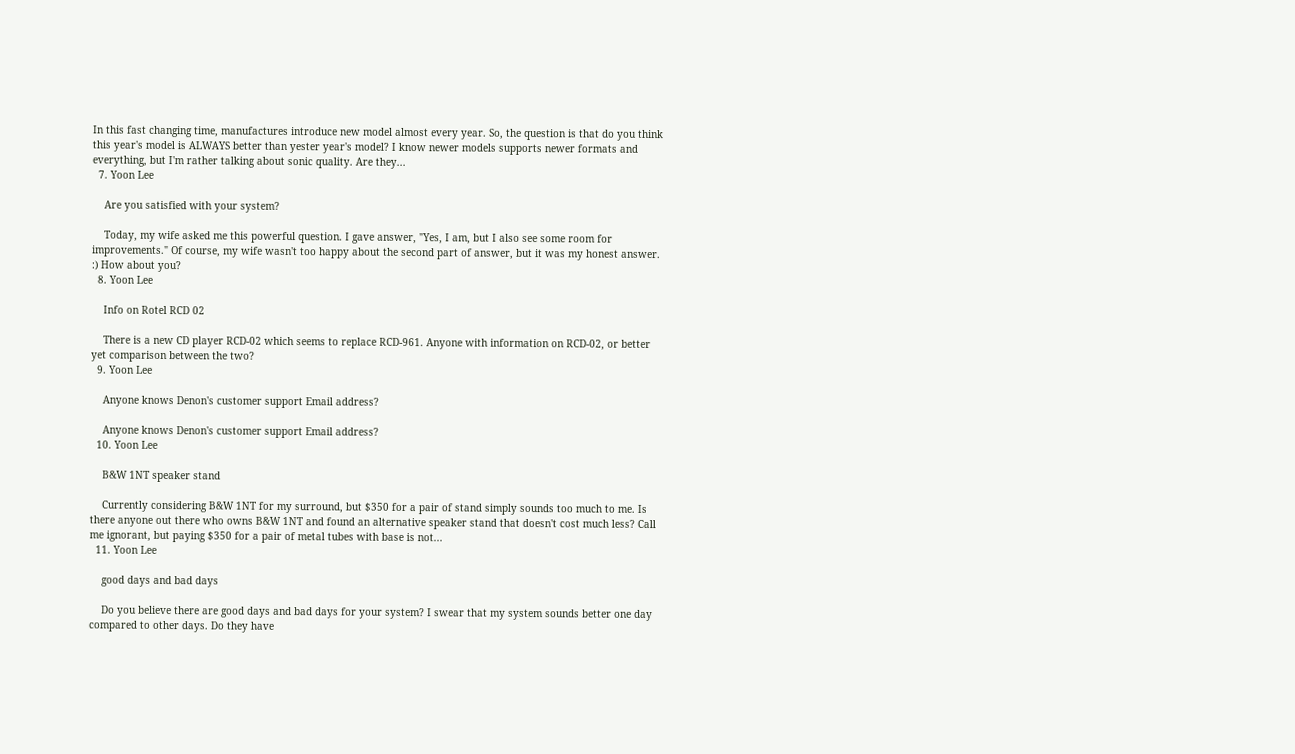In this fast changing time, manufactures introduce new model almost every year. So, the question is that do you think this year's model is ALWAYS better than yester year's model? I know newer models supports newer formats and everything, but I'm rather talking about sonic quality. Are they...
  7. Yoon Lee

    Are you satisfied with your system?

    Today, my wife asked me this powerful question. I gave answer, "Yes, I am, but I also see some room for improvements." Of course, my wife wasn't too happy about the second part of answer, but it was my honest answer. :) How about you?
  8. Yoon Lee

    Info on Rotel RCD 02

    There is a new CD player RCD-02 which seems to replace RCD-961. Anyone with information on RCD-02, or better yet comparison between the two?
  9. Yoon Lee

    Anyone knows Denon's customer support Email address?

    Anyone knows Denon's customer support Email address?
  10. Yoon Lee

    B&W 1NT speaker stand

    Currently considering B&W 1NT for my surround, but $350 for a pair of stand simply sounds too much to me. Is there anyone out there who owns B&W 1NT and found an alternative speaker stand that doesn't cost much less? Call me ignorant, but paying $350 for a pair of metal tubes with base is not...
  11. Yoon Lee

    good days and bad days

    Do you believe there are good days and bad days for your system? I swear that my system sounds better one day compared to other days. Do they have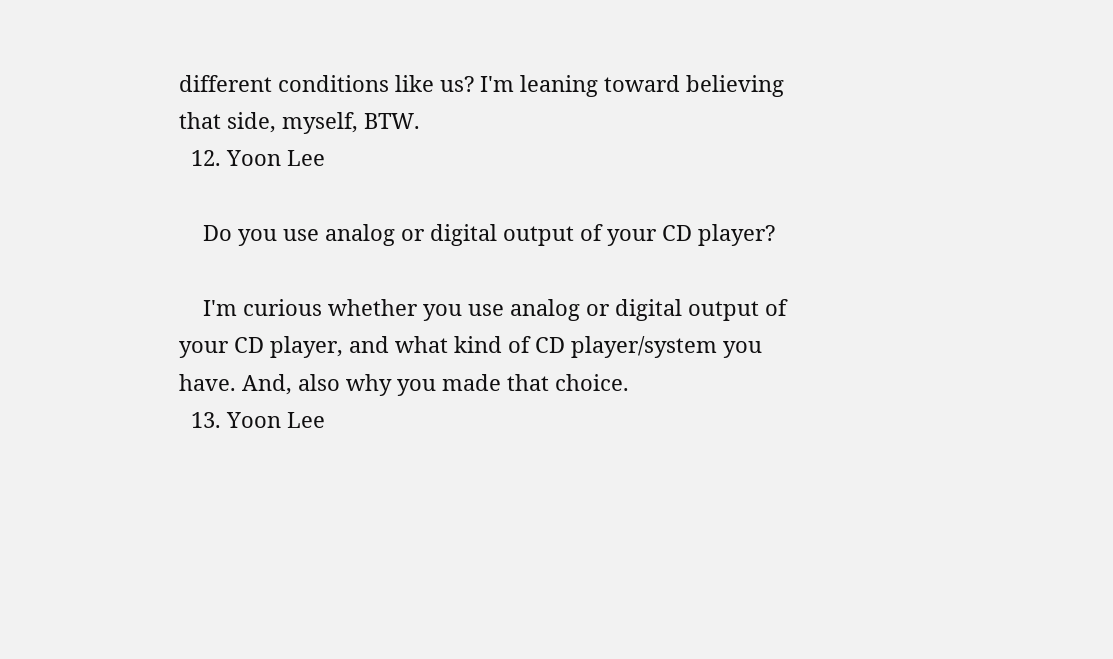different conditions like us? I'm leaning toward believing that side, myself, BTW.
  12. Yoon Lee

    Do you use analog or digital output of your CD player?

    I'm curious whether you use analog or digital output of your CD player, and what kind of CD player/system you have. And, also why you made that choice.
  13. Yoon Lee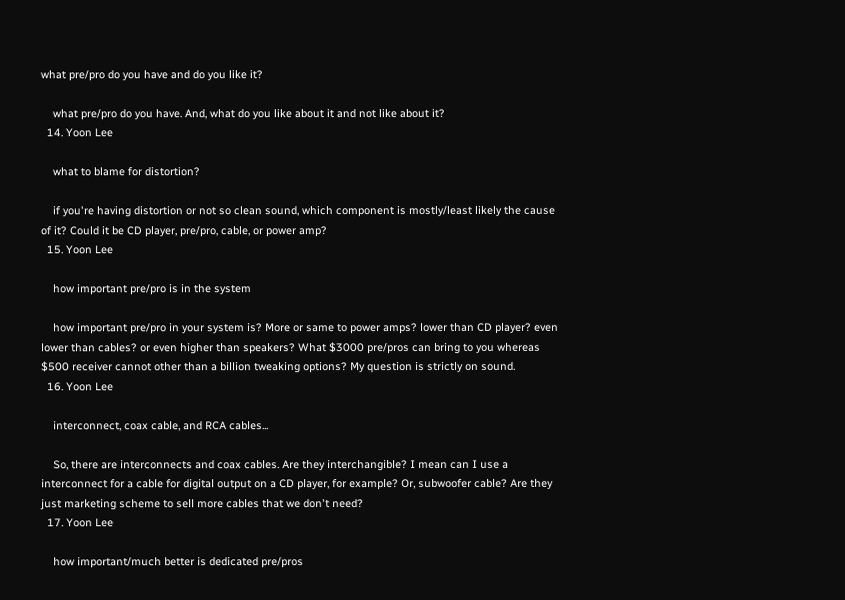what pre/pro do you have and do you like it?

    what pre/pro do you have. And, what do you like about it and not like about it?
  14. Yoon Lee

    what to blame for distortion?

    if you're having distortion or not so clean sound, which component is mostly/least likely the cause of it? Could it be CD player, pre/pro, cable, or power amp?
  15. Yoon Lee

    how important pre/pro is in the system

    how important pre/pro in your system is? More or same to power amps? lower than CD player? even lower than cables? or even higher than speakers? What $3000 pre/pros can bring to you whereas $500 receiver cannot other than a billion tweaking options? My question is strictly on sound.
  16. Yoon Lee

    interconnect, coax cable, and RCA cables...

    So, there are interconnects and coax cables. Are they interchangible? I mean can I use a interconnect for a cable for digital output on a CD player, for example? Or, subwoofer cable? Are they just marketing scheme to sell more cables that we don't need?
  17. Yoon Lee

    how important/much better is dedicated pre/pros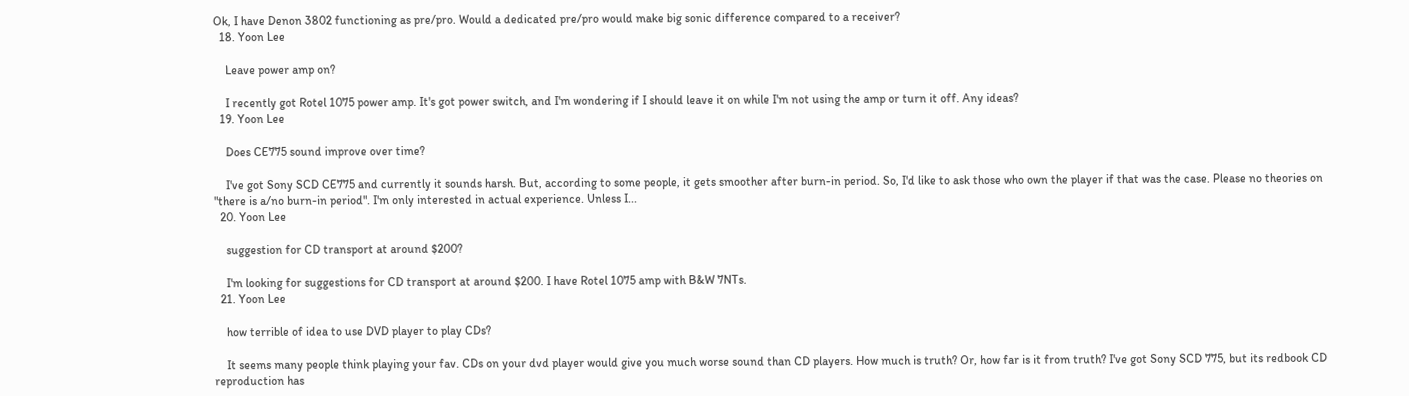Ok, I have Denon 3802 functioning as pre/pro. Would a dedicated pre/pro would make big sonic difference compared to a receiver?
  18. Yoon Lee

    Leave power amp on?

    I recently got Rotel 1075 power amp. It's got power switch, and I'm wondering if I should leave it on while I'm not using the amp or turn it off. Any ideas?
  19. Yoon Lee

    Does CE775 sound improve over time?

    I've got Sony SCD CE775 and currently it sounds harsh. But, according to some people, it gets smoother after burn-in period. So, I'd like to ask those who own the player if that was the case. Please no theories on "there is a/no burn-in period". I'm only interested in actual experience. Unless I...
  20. Yoon Lee

    suggestion for CD transport at around $200?

    I'm looking for suggestions for CD transport at around $200. I have Rotel 1075 amp with B&W 7NTs.
  21. Yoon Lee

    how terrible of idea to use DVD player to play CDs?

    It seems many people think playing your fav. CDs on your dvd player would give you much worse sound than CD players. How much is truth? Or, how far is it from truth? I've got Sony SCD 775, but its redbook CD reproduction has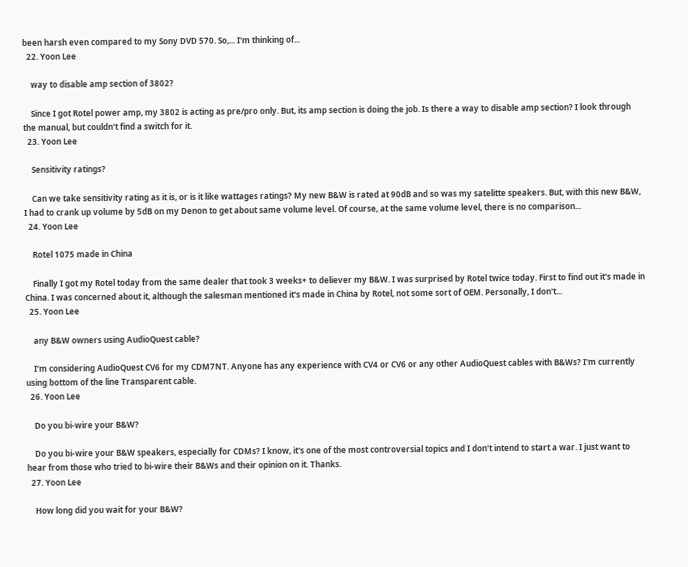been harsh even compared to my Sony DVD 570. So,... I'm thinking of...
  22. Yoon Lee

    way to disable amp section of 3802?

    Since I got Rotel power amp, my 3802 is acting as pre/pro only. But, its amp section is doing the job. Is there a way to disable amp section? I look through the manual, but couldn't find a switch for it.
  23. Yoon Lee

    Sensitivity ratings?

    Can we take sensitivity rating as it is, or is it like wattages ratings? My new B&W is rated at 90dB and so was my satelitte speakers. But, with this new B&W, I had to crank up volume by 5dB on my Denon to get about same volume level. Of course, at the same volume level, there is no comparison...
  24. Yoon Lee

    Rotel 1075 made in China

    Finally I got my Rotel today from the same dealer that took 3 weeks+ to deliever my B&W. I was surprised by Rotel twice today. First to find out it's made in China. I was concerned about it, although the salesman mentioned it's made in China by Rotel, not some sort of OEM. Personally, I don't...
  25. Yoon Lee

    any B&W owners using AudioQuest cable?

    I'm considering AudioQuest CV6 for my CDM7NT. Anyone has any experience with CV4 or CV6 or any other AudioQuest cables with B&Ws? I'm currently using bottom of the line Transparent cable.
  26. Yoon Lee

    Do you bi-wire your B&W?

    Do you bi-wire your B&W speakers, especially for CDMs? I know, it's one of the most controversial topics and I don't intend to start a war. I just want to hear from those who tried to bi-wire their B&Ws and their opinion on it. Thanks.
  27. Yoon Lee

    How long did you wait for your B&W?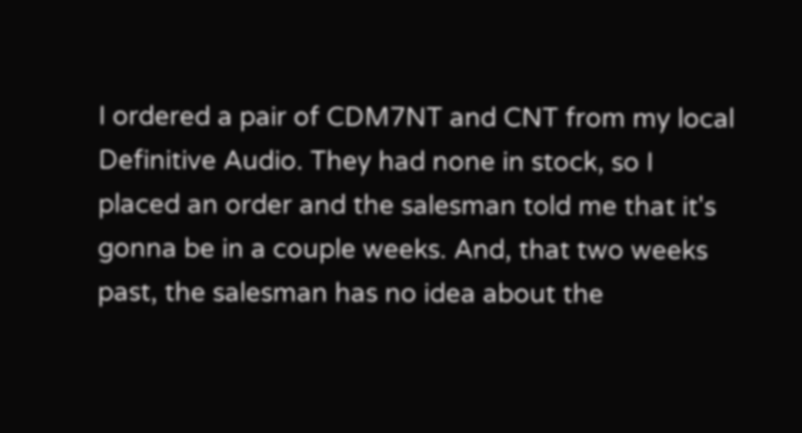I ordered a pair of CDM7NT and CNT from my local Definitive Audio. They had none in stock, so I placed an order and the salesman told me that it's gonna be in a couple weeks. And, that two weeks past, the salesman has no idea about the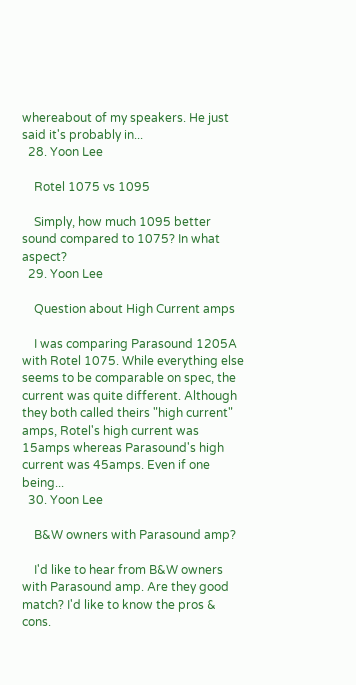whereabout of my speakers. He just said it's probably in...
  28. Yoon Lee

    Rotel 1075 vs 1095

    Simply, how much 1095 better sound compared to 1075? In what aspect?
  29. Yoon Lee

    Question about High Current amps

    I was comparing Parasound 1205A with Rotel 1075. While everything else seems to be comparable on spec, the current was quite different. Although they both called theirs "high current" amps, Rotel's high current was 15amps whereas Parasound's high current was 45amps. Even if one being...
  30. Yoon Lee

    B&W owners with Parasound amp?

    I'd like to hear from B&W owners with Parasound amp. Are they good match? I'd like to know the pros & cons.